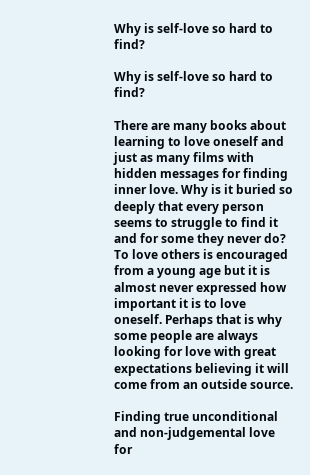Why is self-love so hard to find?

Why is self-love so hard to find?

There are many books about learning to love oneself and just as many films with hidden messages for finding inner love. Why is it buried so deeply that every person seems to struggle to find it and for some they never do? To love others is encouraged from a young age but it is almost never expressed how important it is to love oneself. Perhaps that is why some people are always looking for love with great expectations believing it will come from an outside source.

Finding true unconditional and non-judgemental love for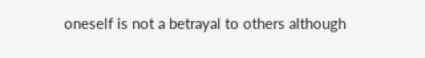oneself is not a betrayal to others although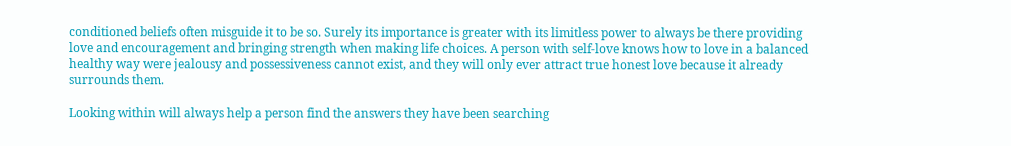conditioned beliefs often misguide it to be so. Surely its importance is greater with its limitless power to always be there providing love and encouragement and bringing strength when making life choices. A person with self-love knows how to love in a balanced healthy way were jealousy and possessiveness cannot exist, and they will only ever attract true honest love because it already surrounds them.

Looking within will always help a person find the answers they have been searching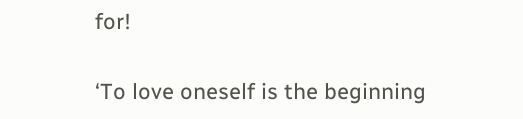for!

‘To love oneself is the beginning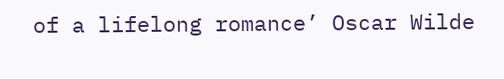of a lifelong romance’ Oscar Wilde